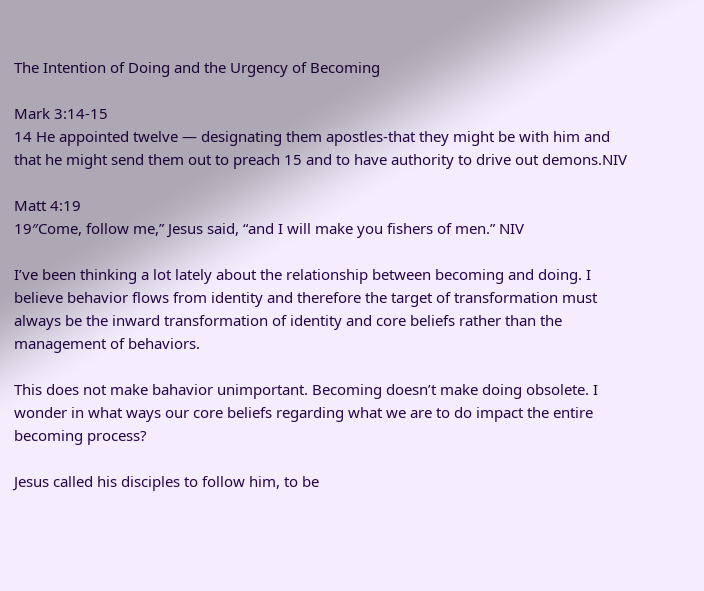The Intention of Doing and the Urgency of Becoming

Mark 3:14-15
14 He appointed twelve — designating them apostles-that they might be with him and that he might send them out to preach 15 and to have authority to drive out demons.NIV

Matt 4:19
19″Come, follow me,” Jesus said, “and I will make you fishers of men.” NIV

I’ve been thinking a lot lately about the relationship between becoming and doing. I believe behavior flows from identity and therefore the target of transformation must always be the inward transformation of identity and core beliefs rather than the management of behaviors.

This does not make bahavior unimportant. Becoming doesn’t make doing obsolete. I wonder in what ways our core beliefs regarding what we are to do impact the entire becoming process?

Jesus called his disciples to follow him, to be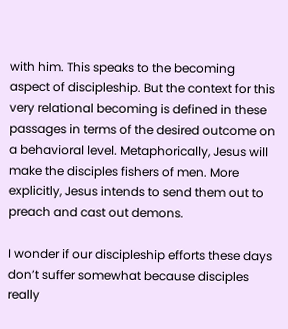with him. This speaks to the becoming aspect of discipleship. But the context for this very relational becoming is defined in these passages in terms of the desired outcome on a behavioral level. Metaphorically, Jesus will make the disciples fishers of men. More explicitly, Jesus intends to send them out to preach and cast out demons.

I wonder if our discipleship efforts these days don’t suffer somewhat because disciples really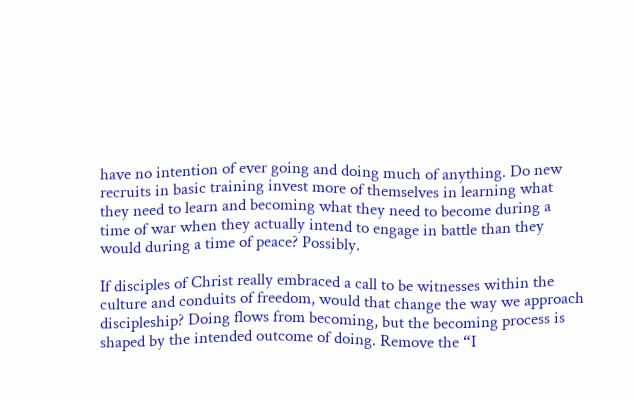have no intention of ever going and doing much of anything. Do new recruits in basic training invest more of themselves in learning what they need to learn and becoming what they need to become during a time of war when they actually intend to engage in battle than they would during a time of peace? Possibly.

If disciples of Christ really embraced a call to be witnesses within the culture and conduits of freedom, would that change the way we approach discipleship? Doing flows from becoming, but the becoming process is shaped by the intended outcome of doing. Remove the “I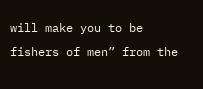will make you to be fishers of men” from the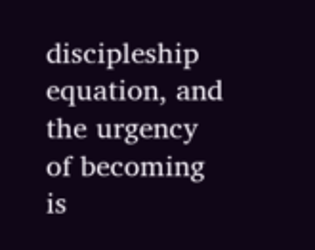discipleship equation, and the urgency of becoming is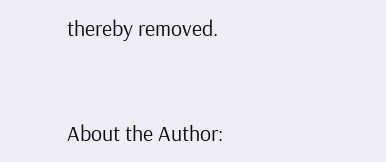thereby removed.


About the Author: